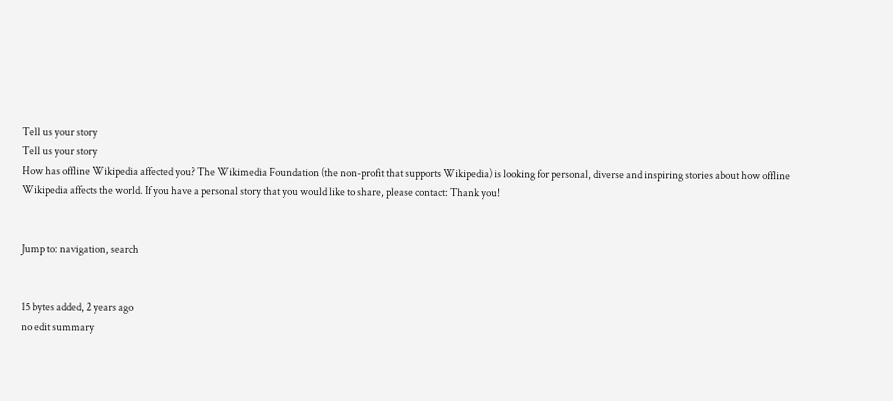Tell us your story
Tell us your story
How has offline Wikipedia affected you? The Wikimedia Foundation (the non-profit that supports Wikipedia) is looking for personal, diverse and inspiring stories about how offline Wikipedia affects the world. If you have a personal story that you would like to share, please contact: Thank you!


Jump to: navigation, search


15 bytes added, 2 years ago
no edit summary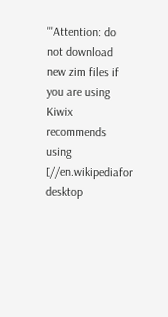'''Attention: do not download new zim files if you are using Kiwix recommends using [//en.wikipediafor desktop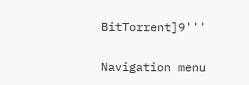BitTorrent]9'''

Navigation menu